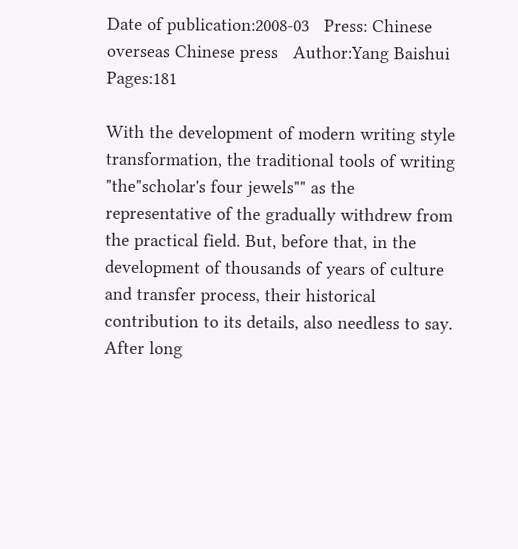Date of publication:2008-03   Press: Chinese overseas Chinese press   Author:Yang Baishui   Pages:181

With the development of modern writing style transformation, the traditional tools of writing "the"scholar's four jewels"" as the representative of the gradually withdrew from the practical field. But, before that, in the development of thousands of years of culture and transfer process, their historical contribution to its details, also needless to say. After long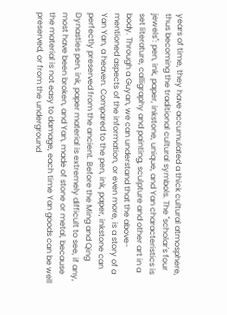years of time, they have accumulated a thick cultural atmosphere, thus becoming the traditional cultural symbols. The "scholar's four jewels": pen, ink, paper, inkstone, unique, and Yan characteristics is set literature, calligraphy and painting, sculpture and other art in a body. Through a Guyan, we can understand that the above-mentioned aspects of the information, or even more, is a story of a Yan Yan, a heaven. Compared to the pen, ink, paper, inkstone can perfectly preserved from the ancient. Before the Ming and Qing Dynasties pen, ink, paper material is extremely difficult to see, if any, most have been broken, and Yan, made of stone or metal, because the material is not easy to damage, each time Yan goods can be well preserved, or from the underground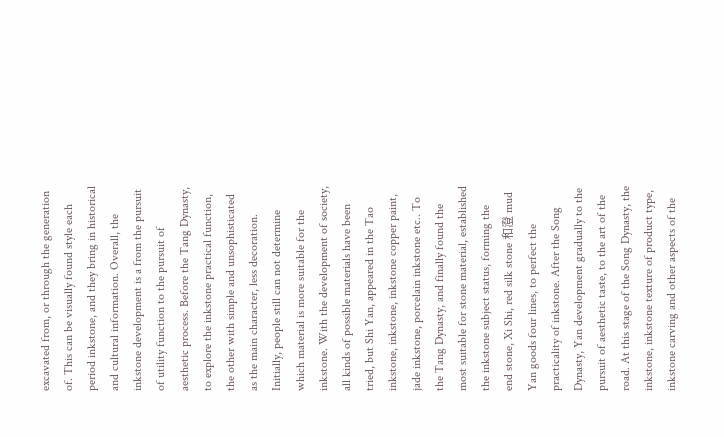excavated from, or through the generation of. This can be visually found style each period inkstone, and they bring in historical and cultural information. Overall, the inkstone development is a from the pursuit of utility function to the pursuit of aesthetic process. Before the Tang Dynasty, to explore the inkstone practical function, the other with simple and unsophisticated as the main character, less decoration. Initially, people still can not determine which material is more suitable for the inkstone. With the development of society, all kinds of possible materials have been tried, but Shi Yan, appeared in the Tao inkstone, inkstone, inkstone copper paint, jade inkstone, porcelain inkstone etc.. To the Tang Dynasty, and finally found the most suitable for stone material, established the inkstone subject status, forming the end stone, Xi Shi, red silk stone 和澄 mud Yan goods four lines, to perfect the practicality of inkstone. After the Song Dynasty, Yan development gradually to the pursuit of aesthetic taste, to the art of the road. At this stage of the Song Dynasty, the inkstone, inkstone texture of product type, inkstone carving and other aspects of the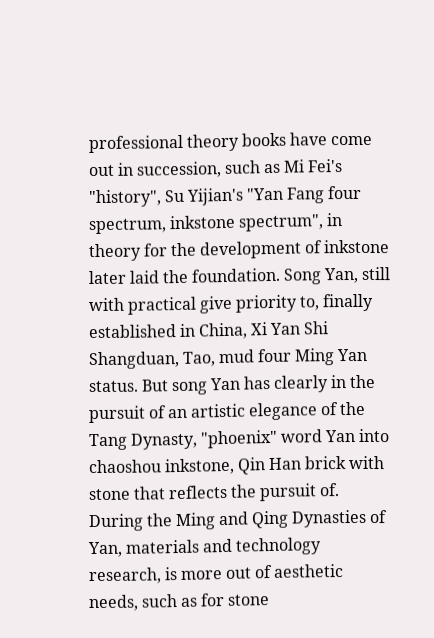professional theory books have come out in succession, such as Mi Fei's "history", Su Yijian's "Yan Fang four spectrum, inkstone spectrum", in theory for the development of inkstone later laid the foundation. Song Yan, still with practical give priority to, finally established in China, Xi Yan Shi Shangduan, Tao, mud four Ming Yan status. But song Yan has clearly in the pursuit of an artistic elegance of the Tang Dynasty, "phoenix" word Yan into chaoshou inkstone, Qin Han brick with stone that reflects the pursuit of. During the Ming and Qing Dynasties of Yan, materials and technology research, is more out of aesthetic needs, such as for stone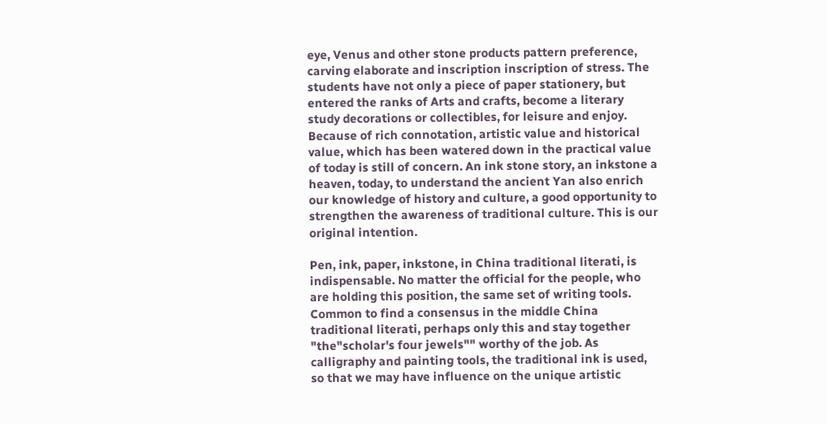eye, Venus and other stone products pattern preference, carving elaborate and inscription inscription of stress. The students have not only a piece of paper stationery, but entered the ranks of Arts and crafts, become a literary study decorations or collectibles, for leisure and enjoy. Because of rich connotation, artistic value and historical value, which has been watered down in the practical value of today is still of concern. An ink stone story, an inkstone a heaven, today, to understand the ancient Yan also enrich our knowledge of history and culture, a good opportunity to strengthen the awareness of traditional culture. This is our original intention.

Pen, ink, paper, inkstone, in China traditional literati, is indispensable. No matter the official for the people, who are holding this position, the same set of writing tools. Common to find a consensus in the middle China traditional literati, perhaps only this and stay together "the"scholar's four jewels"" worthy of the job. As calligraphy and painting tools, the traditional ink is used, so that we may have influence on the unique artistic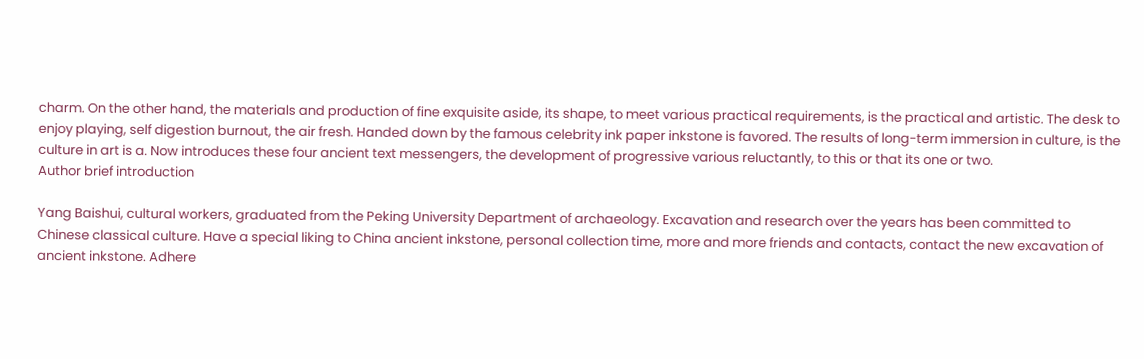charm. On the other hand, the materials and production of fine exquisite aside, its shape, to meet various practical requirements, is the practical and artistic. The desk to enjoy playing, self digestion burnout, the air fresh. Handed down by the famous celebrity ink paper inkstone is favored. The results of long-term immersion in culture, is the culture in art is a. Now introduces these four ancient text messengers, the development of progressive various reluctantly, to this or that its one or two.
Author brief introduction

Yang Baishui, cultural workers, graduated from the Peking University Department of archaeology. Excavation and research over the years has been committed to Chinese classical culture. Have a special liking to China ancient inkstone, personal collection time, more and more friends and contacts, contact the new excavation of ancient inkstone. Adhere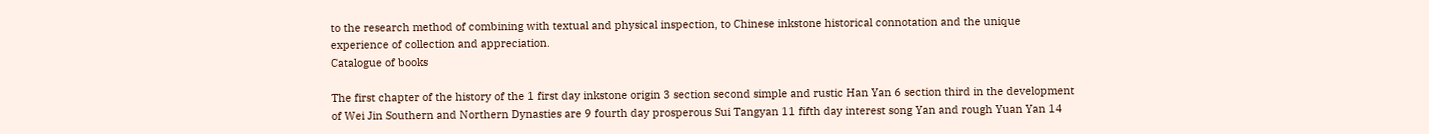to the research method of combining with textual and physical inspection, to Chinese inkstone historical connotation and the unique experience of collection and appreciation.
Catalogue of books

The first chapter of the history of the 1 first day inkstone origin 3 section second simple and rustic Han Yan 6 section third in the development of Wei Jin Southern and Northern Dynasties are 9 fourth day prosperous Sui Tangyan 11 fifth day interest song Yan and rough Yuan Yan 14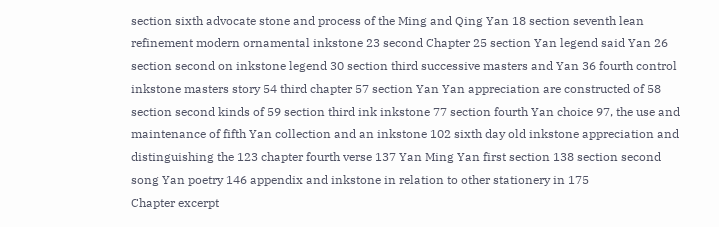section sixth advocate stone and process of the Ming and Qing Yan 18 section seventh lean refinement modern ornamental inkstone 23 second Chapter 25 section Yan legend said Yan 26 section second on inkstone legend 30 section third successive masters and Yan 36 fourth control inkstone masters story 54 third chapter 57 section Yan Yan appreciation are constructed of 58 section second kinds of 59 section third ink inkstone 77 section fourth Yan choice 97, the use and maintenance of fifth Yan collection and an inkstone 102 sixth day old inkstone appreciation and distinguishing the 123 chapter fourth verse 137 Yan Ming Yan first section 138 section second song Yan poetry 146 appendix and inkstone in relation to other stationery in 175
Chapter excerpt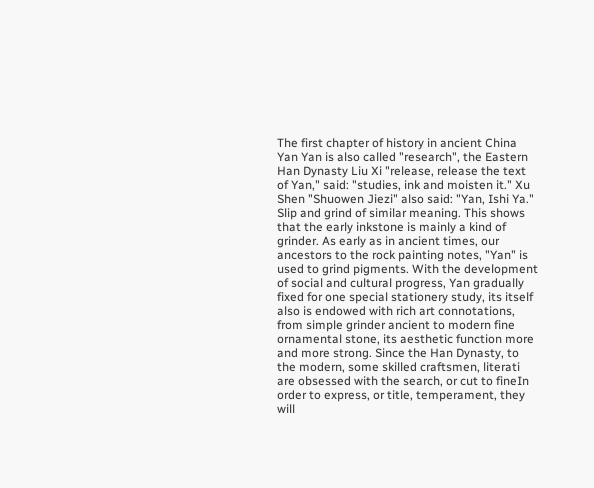The first chapter of history in ancient China Yan Yan is also called "research", the Eastern Han Dynasty Liu Xi "release, release the text of Yan," said: "studies, ink and moisten it." Xu Shen "Shuowen Jiezi" also said: "Yan, Ishi Ya." Slip and grind of similar meaning. This shows that the early inkstone is mainly a kind of grinder. As early as in ancient times, our ancestors to the rock painting notes, "Yan" is used to grind pigments. With the development of social and cultural progress, Yan gradually fixed for one special stationery study, its itself also is endowed with rich art connotations, from simple grinder ancient to modern fine ornamental stone, its aesthetic function more and more strong. Since the Han Dynasty, to the modern, some skilled craftsmen, literati are obsessed with the search, or cut to fineIn order to express, or title, temperament, they will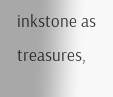inkstone as treasures,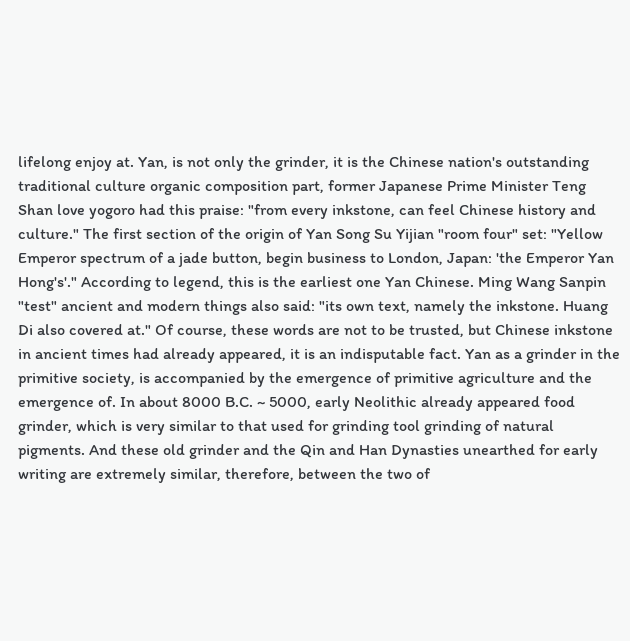lifelong enjoy at. Yan, is not only the grinder, it is the Chinese nation's outstanding traditional culture organic composition part, former Japanese Prime Minister Teng Shan love yogoro had this praise: "from every inkstone, can feel Chinese history and culture." The first section of the origin of Yan Song Su Yijian "room four" set: "Yellow Emperor spectrum of a jade button, begin business to London, Japan: 'the Emperor Yan Hong's'." According to legend, this is the earliest one Yan Chinese. Ming Wang Sanpin "test" ancient and modern things also said: "its own text, namely the inkstone. Huang Di also covered at." Of course, these words are not to be trusted, but Chinese inkstone in ancient times had already appeared, it is an indisputable fact. Yan as a grinder in the primitive society, is accompanied by the emergence of primitive agriculture and the emergence of. In about 8000 B.C. ~ 5000, early Neolithic already appeared food grinder, which is very similar to that used for grinding tool grinding of natural pigments. And these old grinder and the Qin and Han Dynasties unearthed for early writing are extremely similar, therefore, between the two of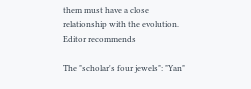them must have a close relationship with the evolution.
Editor recommends

The "scholar's four jewels": "Yan"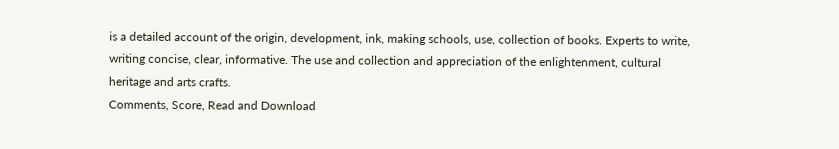is a detailed account of the origin, development, ink, making schools, use, collection of books. Experts to write, writing concise, clear, informative. The use and collection and appreciation of the enlightenment, cultural heritage and arts crafts.
Comments, Score, Read and Download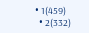• 1(459)
  • 2(332)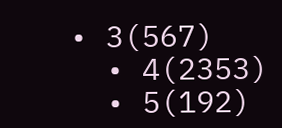• 3(567)
  • 4(2353)
  • 5(192)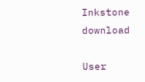Inkstone download

User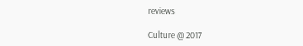reviews

Culture @ 2017